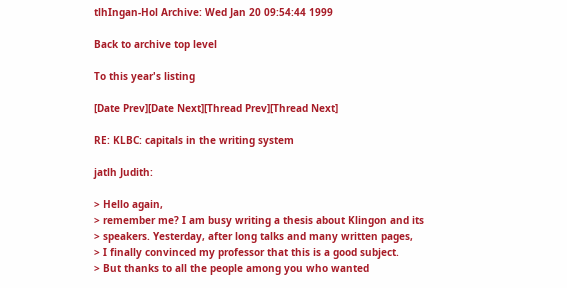tlhIngan-Hol Archive: Wed Jan 20 09:54:44 1999

Back to archive top level

To this year's listing

[Date Prev][Date Next][Thread Prev][Thread Next]

RE: KLBC: capitals in the writing system

jatlh Judith:

> Hello again,
> remember me? I am busy writing a thesis about Klingon and its
> speakers. Yesterday, after long talks and many written pages,
> I finally convinced my professor that this is a good subject.
> But thanks to all the people among you who wanted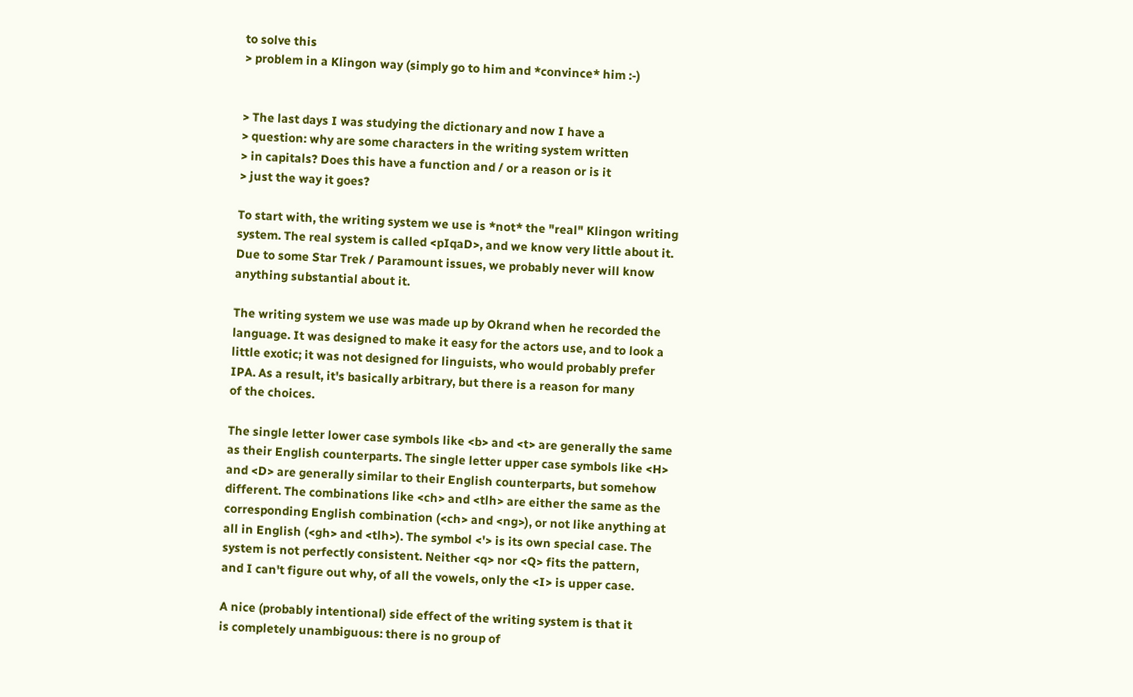to solve this
> problem in a Klingon way (simply go to him and *convince* him :-)


> The last days I was studying the dictionary and now I have a
> question: why are some characters in the writing system written
> in capitals? Does this have a function and / or a reason or is it
> just the way it goes?

To start with, the writing system we use is *not* the "real" Klingon writing
system. The real system is called <pIqaD>, and we know very little about it.
Due to some Star Trek / Paramount issues, we probably never will know
anything substantial about it.

The writing system we use was made up by Okrand when he recorded the
language. It was designed to make it easy for the actors use, and to look a
little exotic; it was not designed for linguists, who would probably prefer
IPA. As a result, it's basically arbitrary, but there is a reason for many
of the choices.

The single letter lower case symbols like <b> and <t> are generally the same
as their English counterparts. The single letter upper case symbols like <H>
and <D> are generally similar to their English counterparts, but somehow
different. The combinations like <ch> and <tlh> are either the same as the
corresponding English combination (<ch> and <ng>), or not like anything at
all in English (<gh> and <tlh>). The symbol <'> is its own special case. The
system is not perfectly consistent. Neither <q> nor <Q> fits the pattern,
and I can't figure out why, of all the vowels, only the <I> is upper case.

A nice (probably intentional) side effect of the writing system is that it
is completely unambiguous: there is no group of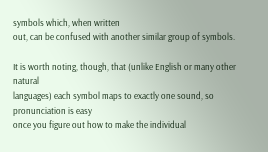symbols which, when written
out, can be confused with another similar group of symbols.

It is worth noting, though, that (unlike English or many other natural
languages) each symbol maps to exactly one sound, so pronunciation is easy
once you figure out how to make the individual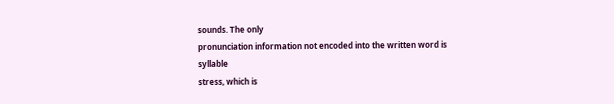sounds. The only
pronunciation information not encoded into the written word is syllable
stress, which is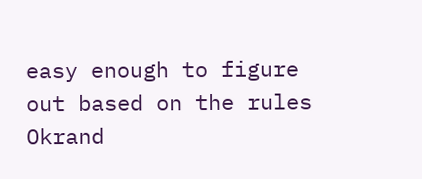easy enough to figure out based on the rules Okrand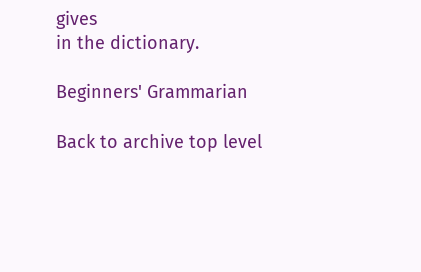gives
in the dictionary.

Beginners' Grammarian

Back to archive top level